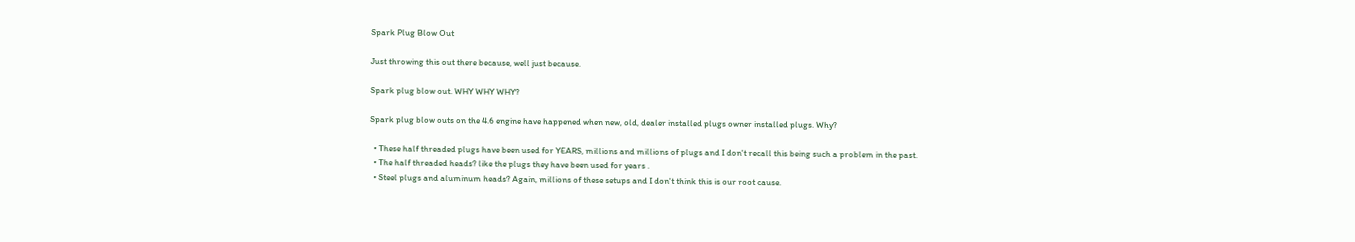Spark Plug Blow Out

Just throwing this out there because, well just because.

Spark plug blow out. WHY WHY WHY?

Spark plug blow outs on the 4.6 engine have happened when new, old, dealer installed plugs owner installed plugs. Why?

  • These half threaded plugs have been used for YEARS, millions and millions of plugs and I don't recall this being such a problem in the past.
  • The half threaded heads? like the plugs they have been used for years .
  • Steel plugs and aluminum heads? Again, millions of these setups and I don't think this is our root cause.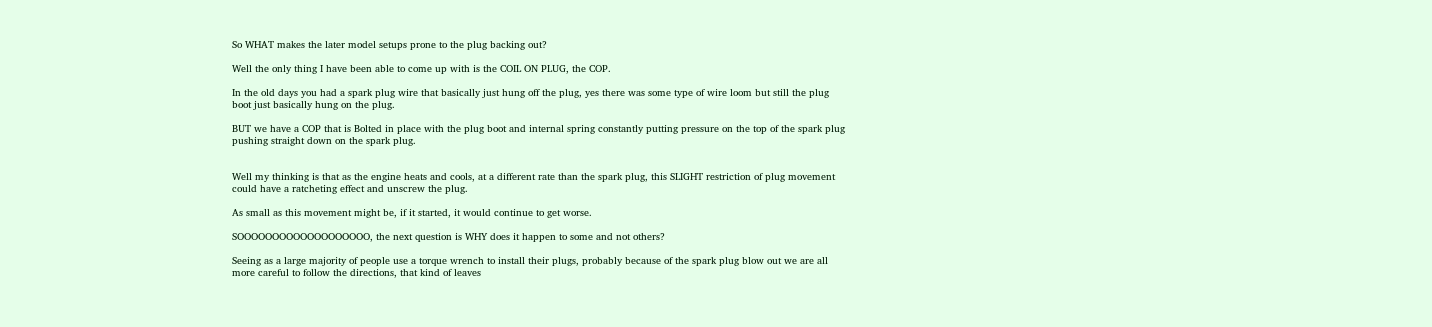So WHAT makes the later model setups prone to the plug backing out?

Well the only thing I have been able to come up with is the COIL ON PLUG, the COP.

In the old days you had a spark plug wire that basically just hung off the plug, yes there was some type of wire loom but still the plug boot just basically hung on the plug.

BUT we have a COP that is Bolted in place with the plug boot and internal spring constantly putting pressure on the top of the spark plug pushing straight down on the spark plug.


Well my thinking is that as the engine heats and cools, at a different rate than the spark plug, this SLIGHT restriction of plug movement could have a ratcheting effect and unscrew the plug.

As small as this movement might be, if it started, it would continue to get worse.

SOOOOOOOOOOOOOOOOOOO, the next question is WHY does it happen to some and not others?

Seeing as a large majority of people use a torque wrench to install their plugs, probably because of the spark plug blow out we are all more careful to follow the directions, that kind of leaves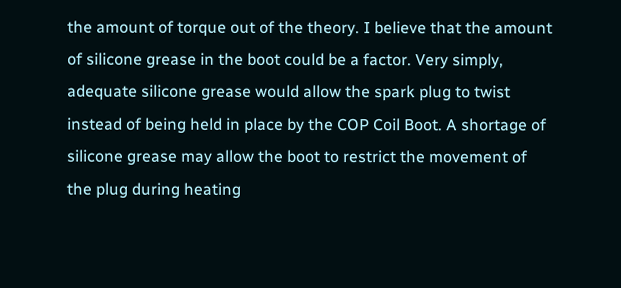the amount of torque out of the theory. I believe that the amount of silicone grease in the boot could be a factor. Very simply, adequate silicone grease would allow the spark plug to twist instead of being held in place by the COP Coil Boot. A shortage of silicone grease may allow the boot to restrict the movement of the plug during heating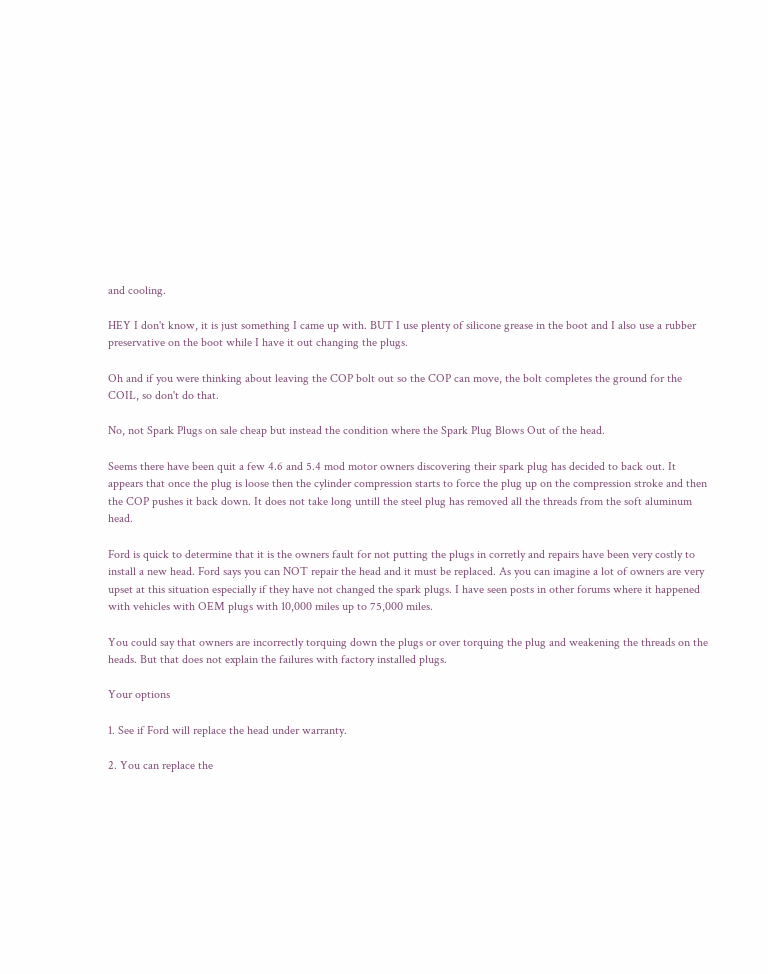and cooling.

HEY I don't know, it is just something I came up with. BUT I use plenty of silicone grease in the boot and I also use a rubber preservative on the boot while I have it out changing the plugs.

Oh and if you were thinking about leaving the COP bolt out so the COP can move, the bolt completes the ground for the COIL, so don't do that.

No, not Spark Plugs on sale cheap but instead the condition where the Spark Plug Blows Out of the head.

Seems there have been quit a few 4.6 and 5.4 mod motor owners discovering their spark plug has decided to back out. It appears that once the plug is loose then the cylinder compression starts to force the plug up on the compression stroke and then the COP pushes it back down. It does not take long untill the steel plug has removed all the threads from the soft aluminum head.

Ford is quick to determine that it is the owners fault for not putting the plugs in corretly and repairs have been very costly to install a new head. Ford says you can NOT repair the head and it must be replaced. As you can imagine a lot of owners are very upset at this situation especially if they have not changed the spark plugs. I have seen posts in other forums where it happened with vehicles with OEM plugs with 10,000 miles up to 75,000 miles.

You could say that owners are incorrectly torquing down the plugs or over torquing the plug and weakening the threads on the heads. But that does not explain the failures with factory installed plugs.

Your options

1. See if Ford will replace the head under warranty.

2. You can replace the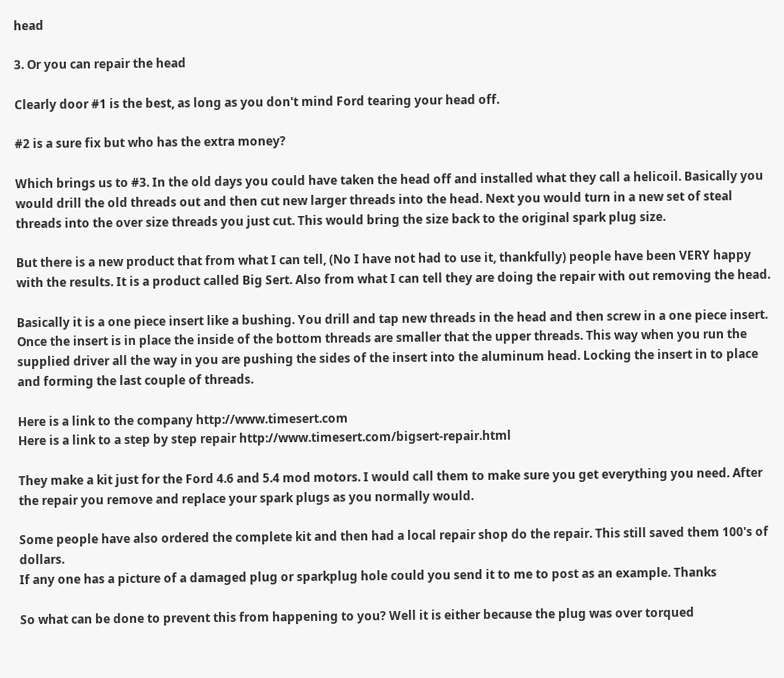head

3. Or you can repair the head

Clearly door #1 is the best, as long as you don't mind Ford tearing your head off.

#2 is a sure fix but who has the extra money?

Which brings us to #3. In the old days you could have taken the head off and installed what they call a helicoil. Basically you would drill the old threads out and then cut new larger threads into the head. Next you would turn in a new set of steal threads into the over size threads you just cut. This would bring the size back to the original spark plug size.

But there is a new product that from what I can tell, (No I have not had to use it, thankfully) people have been VERY happy with the results. It is a product called Big Sert. Also from what I can tell they are doing the repair with out removing the head.

Basically it is a one piece insert like a bushing. You drill and tap new threads in the head and then screw in a one piece insert. Once the insert is in place the inside of the bottom threads are smaller that the upper threads. This way when you run the supplied driver all the way in you are pushing the sides of the insert into the aluminum head. Locking the insert in to place and forming the last couple of threads.

Here is a link to the company http://www.timesert.com
Here is a link to a step by step repair http://www.timesert.com/bigsert-repair.html

They make a kit just for the Ford 4.6 and 5.4 mod motors. I would call them to make sure you get everything you need. After the repair you remove and replace your spark plugs as you normally would.

Some people have also ordered the complete kit and then had a local repair shop do the repair. This still saved them 100's of dollars.
If any one has a picture of a damaged plug or sparkplug hole could you send it to me to post as an example. Thanks

So what can be done to prevent this from happening to you? Well it is either because the plug was over torqued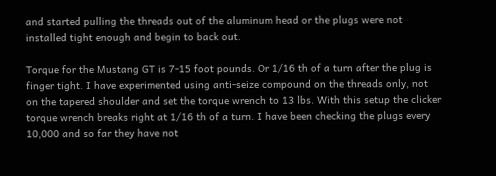and started pulling the threads out of the aluminum head or the plugs were not installed tight enough and begin to back out.

Torque for the Mustang GT is 7-15 foot pounds. Or 1/16 th of a turn after the plug is finger tight. I have experimented using anti-seize compound on the threads only, not on the tapered shoulder and set the torque wrench to 13 lbs. With this setup the clicker torque wrench breaks right at 1/16 th of a turn. I have been checking the plugs every 10,000 and so far they have not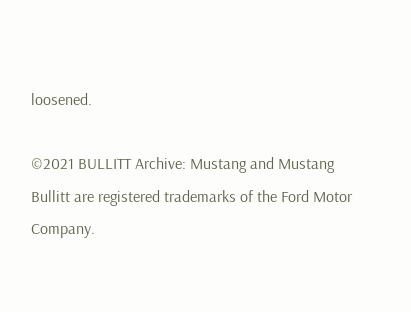loosened.

©2021 BULLITT Archive: Mustang and Mustang Bullitt are registered trademarks of the Ford Motor Company.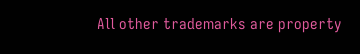All other trademarks are property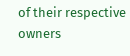of their respective owners